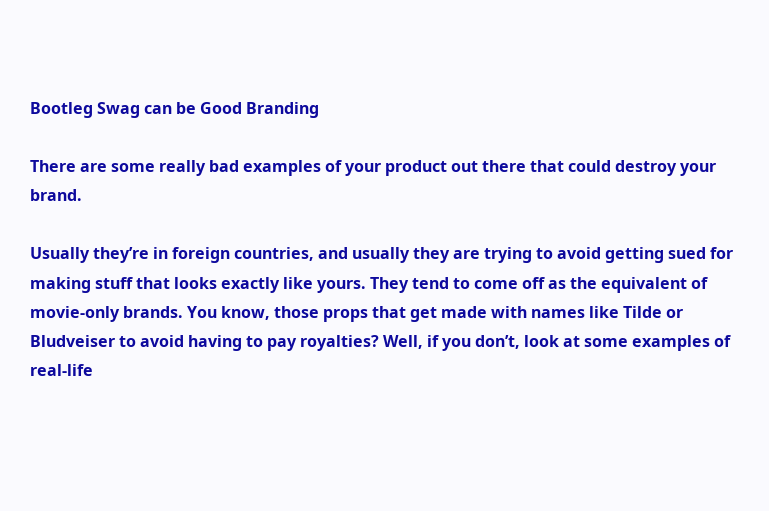Bootleg Swag can be Good Branding

There are some really bad examples of your product out there that could destroy your brand.

Usually they’re in foreign countries, and usually they are trying to avoid getting sued for making stuff that looks exactly like yours. They tend to come off as the equivalent of movie-only brands. You know, those props that get made with names like Tilde or Bludveiser to avoid having to pay royalties? Well, if you don’t, look at some examples of real-life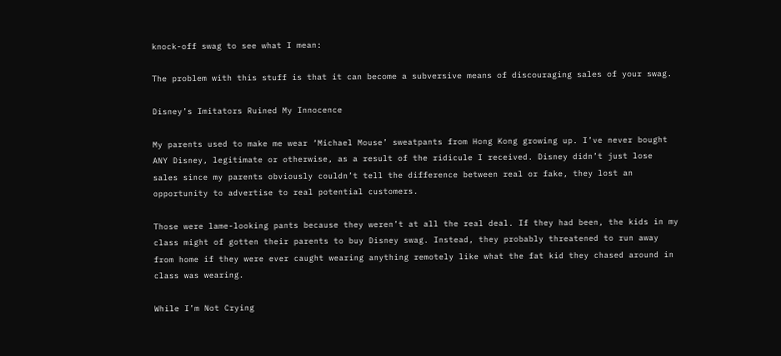knock-off swag to see what I mean:

The problem with this stuff is that it can become a subversive means of discouraging sales of your swag.

Disney’s Imitators Ruined My Innocence

My parents used to make me wear ‘Michael Mouse’ sweatpants from Hong Kong growing up. I’ve never bought ANY Disney, legitimate or otherwise, as a result of the ridicule I received. Disney didn’t just lose sales since my parents obviously couldn’t tell the difference between real or fake, they lost an opportunity to advertise to real potential customers.

Those were lame-looking pants because they weren’t at all the real deal. If they had been, the kids in my class might of gotten their parents to buy Disney swag. Instead, they probably threatened to run away from home if they were ever caught wearing anything remotely like what the fat kid they chased around in class was wearing.

While I’m Not Crying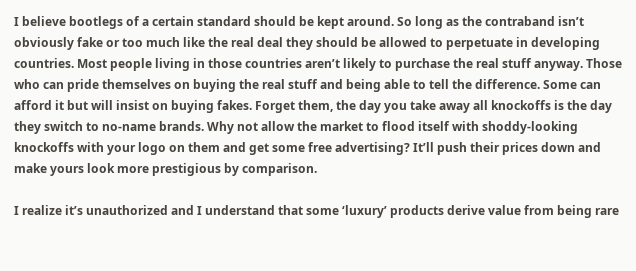I believe bootlegs of a certain standard should be kept around. So long as the contraband isn’t obviously fake or too much like the real deal they should be allowed to perpetuate in developing countries. Most people living in those countries aren’t likely to purchase the real stuff anyway. Those who can pride themselves on buying the real stuff and being able to tell the difference. Some can afford it but will insist on buying fakes. Forget them, the day you take away all knockoffs is the day they switch to no-name brands. Why not allow the market to flood itself with shoddy-looking knockoffs with your logo on them and get some free advertising? It’ll push their prices down and make yours look more prestigious by comparison.

I realize it’s unauthorized and I understand that some ‘luxury’ products derive value from being rare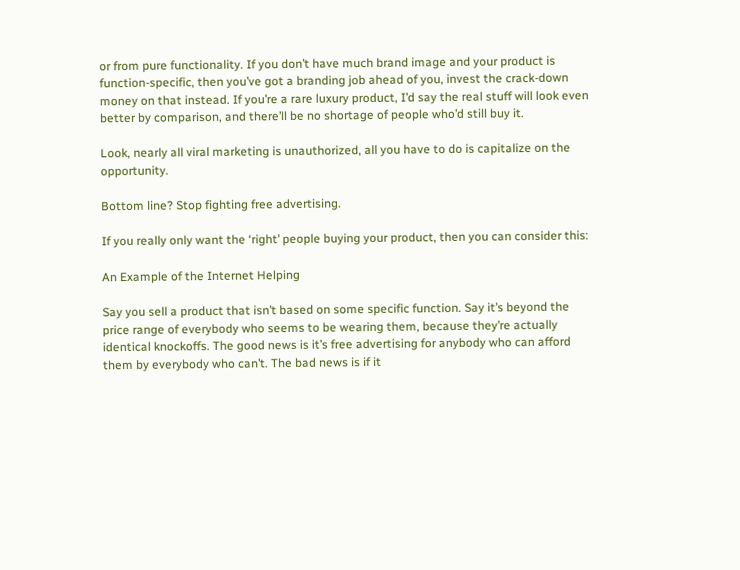or from pure functionality. If you don’t have much brand image and your product is function-specific, then you’ve got a branding job ahead of you, invest the crack-down money on that instead. If you’re a rare luxury product, I’d say the real stuff will look even better by comparison, and there’ll be no shortage of people who’d still buy it.

Look, nearly all viral marketing is unauthorized, all you have to do is capitalize on the opportunity.

Bottom line? Stop fighting free advertising.

If you really only want the ‘right’ people buying your product, then you can consider this:

An Example of the Internet Helping

Say you sell a product that isn’t based on some specific function. Say it’s beyond the price range of everybody who seems to be wearing them, because they’re actually identical knockoffs. The good news is it’s free advertising for anybody who can afford them by everybody who can’t. The bad news is if it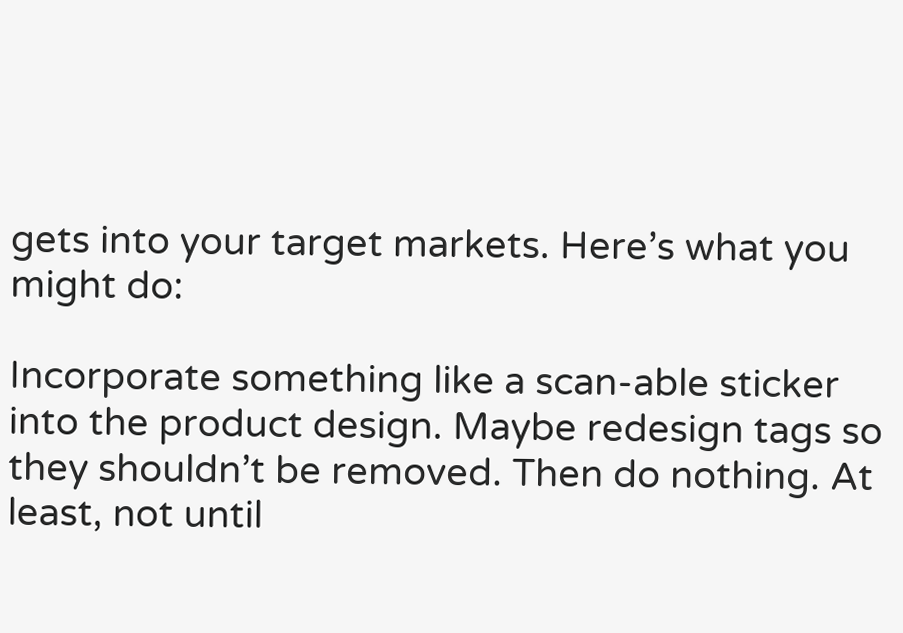gets into your target markets. Here’s what you might do:

Incorporate something like a scan-able sticker into the product design. Maybe redesign tags so they shouldn’t be removed. Then do nothing. At least, not until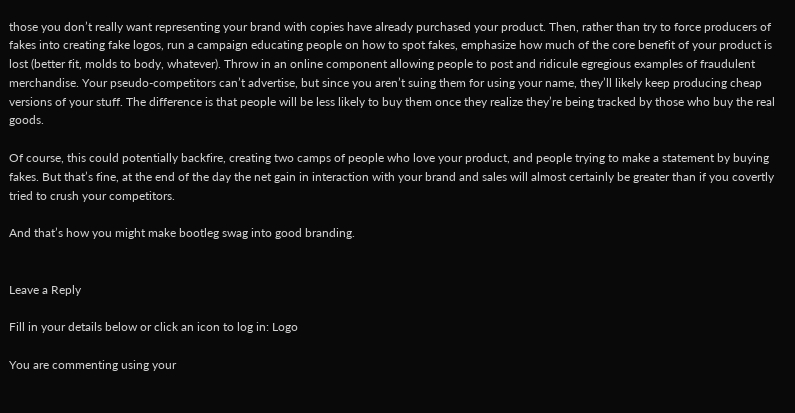those you don’t really want representing your brand with copies have already purchased your product. Then, rather than try to force producers of fakes into creating fake logos, run a campaign educating people on how to spot fakes, emphasize how much of the core benefit of your product is lost (better fit, molds to body, whatever). Throw in an online component allowing people to post and ridicule egregious examples of fraudulent merchandise. Your pseudo-competitors can’t advertise, but since you aren’t suing them for using your name, they’ll likely keep producing cheap versions of your stuff. The difference is that people will be less likely to buy them once they realize they’re being tracked by those who buy the real goods.

Of course, this could potentially backfire, creating two camps of people who love your product, and people trying to make a statement by buying fakes. But that’s fine, at the end of the day the net gain in interaction with your brand and sales will almost certainly be greater than if you covertly tried to crush your competitors.

And that’s how you might make bootleg swag into good branding.


Leave a Reply

Fill in your details below or click an icon to log in: Logo

You are commenting using your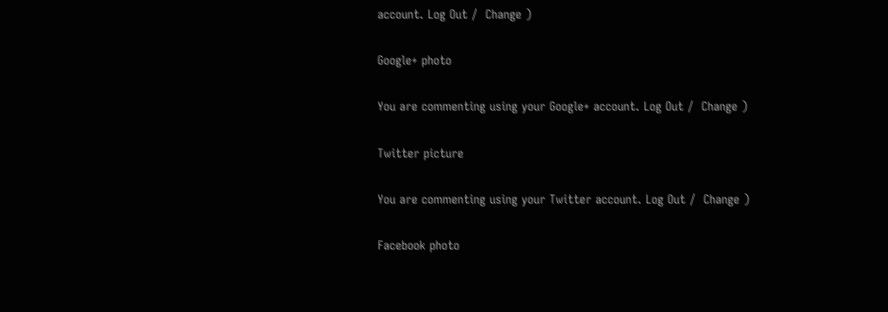account. Log Out /  Change )

Google+ photo

You are commenting using your Google+ account. Log Out /  Change )

Twitter picture

You are commenting using your Twitter account. Log Out /  Change )

Facebook photo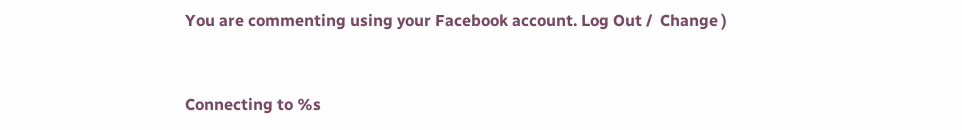You are commenting using your Facebook account. Log Out /  Change )


Connecting to %s